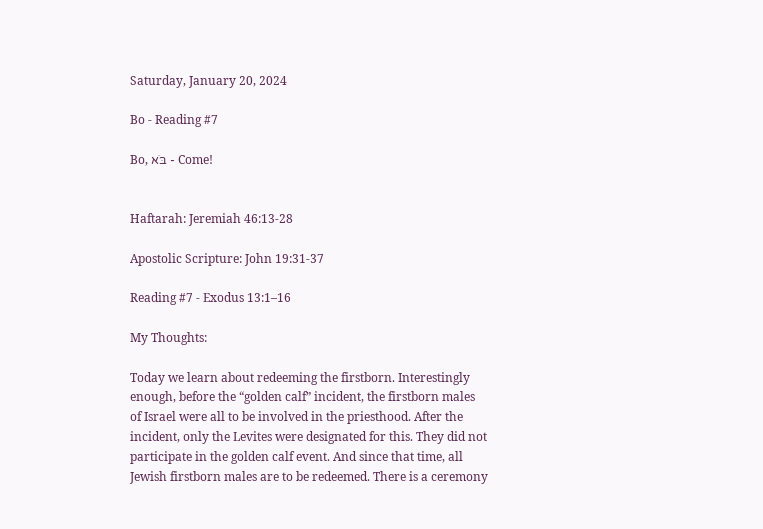Saturday, January 20, 2024

Bo - Reading #7

Bo, בֹּא - Come!


Haftarah: Jeremiah 46:13-28

Apostolic Scripture: John 19:31-37

Reading #7 - Exodus 13:1–16

My Thoughts:

Today we learn about redeeming the firstborn. Interestingly enough, before the “golden calf” incident, the firstborn males of Israel were all to be involved in the priesthood. After the incident, only the Levites were designated for this. They did not participate in the golden calf event. And since that time, all Jewish firstborn males are to be redeemed. There is a ceremony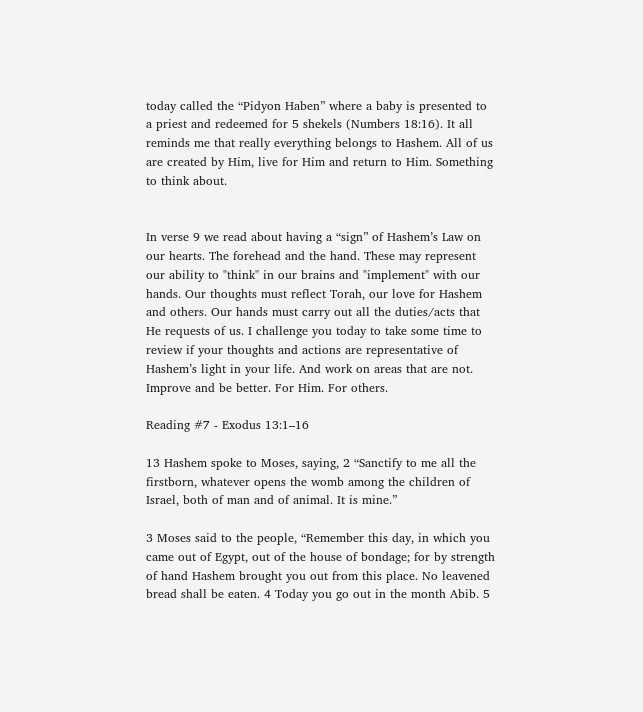today called the “Pidyon Haben” where a baby is presented to a priest and redeemed for 5 shekels (Numbers 18:16). It all reminds me that really everything belongs to Hashem. All of us are created by Him, live for Him and return to Him. Something to think about.


In verse 9 we read about having a “sign” of Hashem’s Law on our hearts. The forehead and the hand. These may represent our ability to "think" in our brains and "implement" with our hands. Our thoughts must reflect Torah, our love for Hashem and others. Our hands must carry out all the duties/acts that He requests of us. I challenge you today to take some time to review if your thoughts and actions are representative of Hashem’s light in your life. And work on areas that are not. Improve and be better. For Him. For others.

Reading #7 - Exodus 13:1–16

13 Hashem spoke to Moses, saying, 2 “Sanctify to me all the firstborn, whatever opens the womb among the children of Israel, both of man and of animal. It is mine.”

3 Moses said to the people, “Remember this day, in which you came out of Egypt, out of the house of bondage; for by strength of hand Hashem brought you out from this place. No leavened bread shall be eaten. 4 Today you go out in the month Abib. 5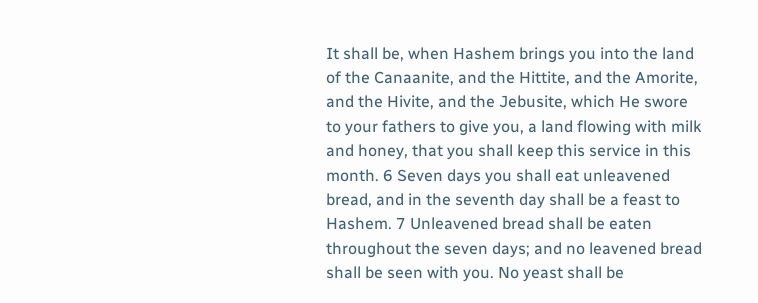It shall be, when Hashem brings you into the land of the Canaanite, and the Hittite, and the Amorite, and the Hivite, and the Jebusite, which He swore to your fathers to give you, a land flowing with milk and honey, that you shall keep this service in this month. 6 Seven days you shall eat unleavened bread, and in the seventh day shall be a feast to Hashem. 7 Unleavened bread shall be eaten throughout the seven days; and no leavened bread shall be seen with you. No yeast shall be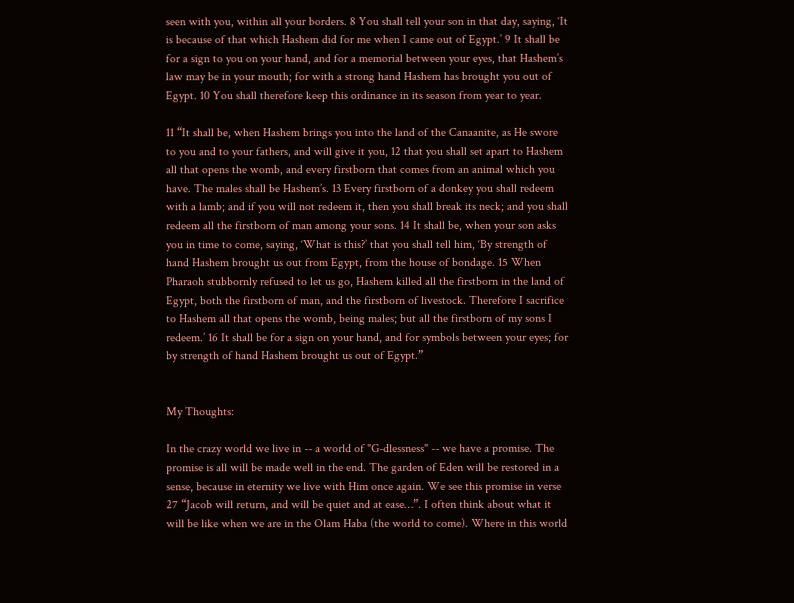seen with you, within all your borders. 8 You shall tell your son in that day, saying, ‘It is because of that which Hashem did for me when I came out of Egypt.’ 9 It shall be for a sign to you on your hand, and for a memorial between your eyes, that Hashem’s law may be in your mouth; for with a strong hand Hashem has brought you out of Egypt. 10 You shall therefore keep this ordinance in its season from year to year.

11 “It shall be, when Hashem brings you into the land of the Canaanite, as He swore to you and to your fathers, and will give it you, 12 that you shall set apart to Hashem all that opens the womb, and every firstborn that comes from an animal which you have. The males shall be Hashem’s. 13 Every firstborn of a donkey you shall redeem with a lamb; and if you will not redeem it, then you shall break its neck; and you shall redeem all the firstborn of man among your sons. 14 It shall be, when your son asks you in time to come, saying, ‘What is this?’ that you shall tell him, ‘By strength of hand Hashem brought us out from Egypt, from the house of bondage. 15 When Pharaoh stubbornly refused to let us go, Hashem killed all the firstborn in the land of Egypt, both the firstborn of man, and the firstborn of livestock. Therefore I sacrifice to Hashem all that opens the womb, being males; but all the firstborn of my sons I redeem.’ 16 It shall be for a sign on your hand, and for symbols between your eyes; for by strength of hand Hashem brought us out of Egypt.”


My Thoughts:

In the crazy world we live in -- a world of "G-dlessness" -- we have a promise. The promise is all will be made well in the end. The garden of Eden will be restored in a sense, because in eternity we live with Him once again. We see this promise in verse 27 “Jacob will return, and will be quiet and at ease…”. I often think about what it will be like when we are in the Olam Haba (the world to come). Where in this world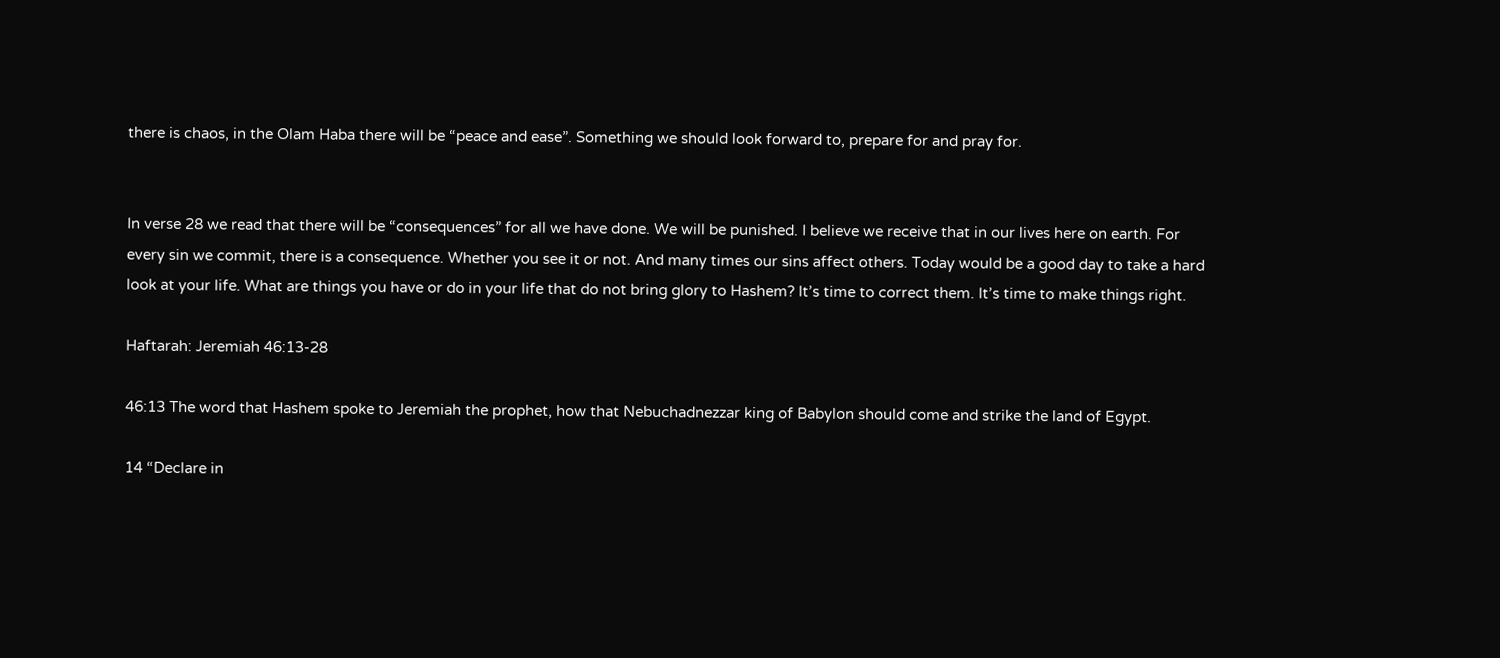there is chaos, in the Olam Haba there will be “peace and ease”. Something we should look forward to, prepare for and pray for.


In verse 28 we read that there will be “consequences” for all we have done. We will be punished. I believe we receive that in our lives here on earth. For every sin we commit, there is a consequence. Whether you see it or not. And many times our sins affect others. Today would be a good day to take a hard look at your life. What are things you have or do in your life that do not bring glory to Hashem? It’s time to correct them. It’s time to make things right.

Haftarah: Jeremiah 46:13-28

46:13 The word that Hashem spoke to Jeremiah the prophet, how that Nebuchadnezzar king of Babylon should come and strike the land of Egypt.

14 “Declare in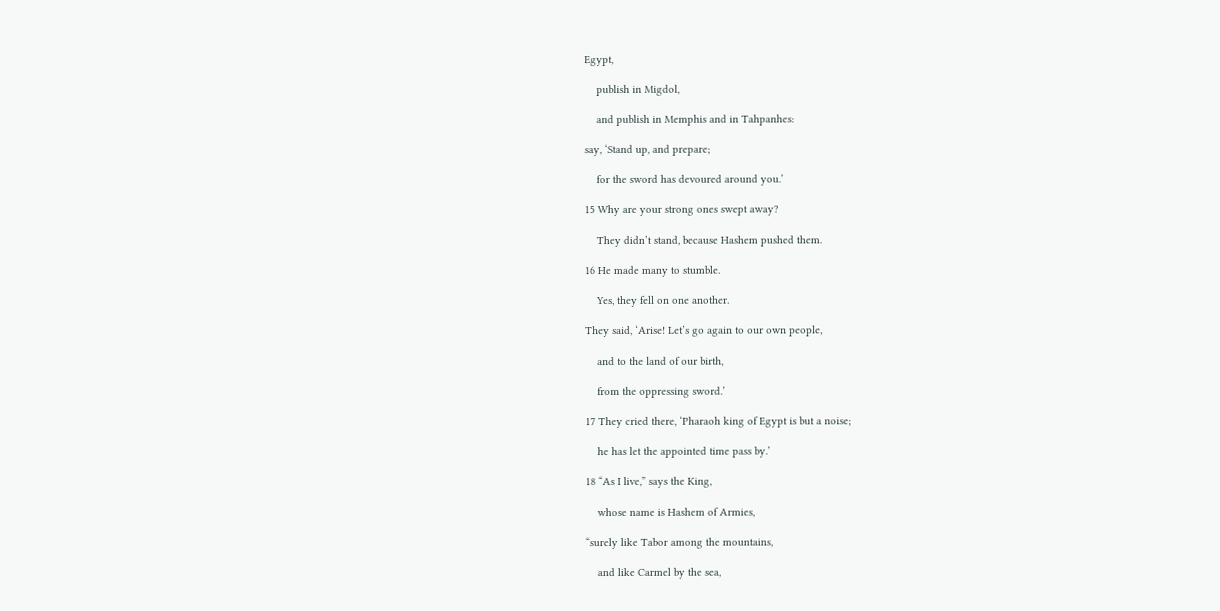Egypt,

    publish in Migdol,

    and publish in Memphis and in Tahpanhes:

say, ‘Stand up, and prepare;

    for the sword has devoured around you.’

15 Why are your strong ones swept away?

    They didn’t stand, because Hashem pushed them.

16 He made many to stumble.

    Yes, they fell on one another.

They said, ‘Arise! Let’s go again to our own people,

    and to the land of our birth,

    from the oppressing sword.’

17 They cried there, ‘Pharaoh king of Egypt is but a noise;

    he has let the appointed time pass by.’

18 “As I live,” says the King,

    whose name is Hashem of Armies,

“surely like Tabor among the mountains,

    and like Carmel by the sea,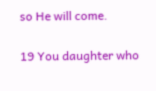so He will come.

19 You daughter who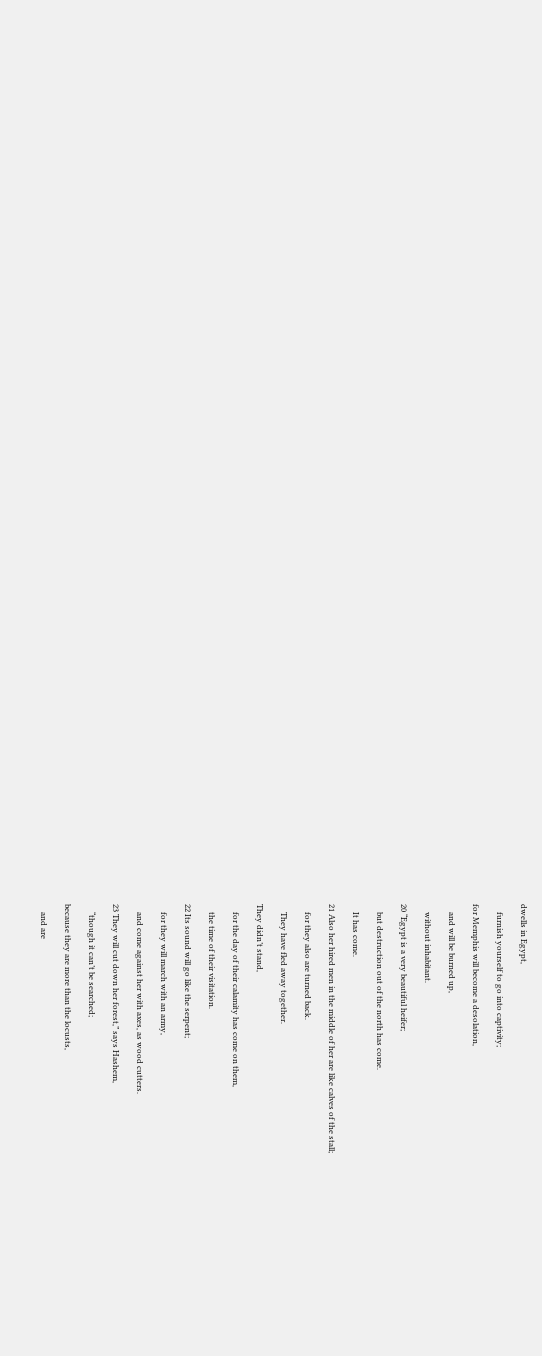dwells in Egypt,

    furnish yourself to go into captivity;

for Memphis will become a desolation,

    and will be burned up,

    without inhabitant.

20 “Egypt is a very beautiful heifer;

    but destruction out of the north has come.

    It has come.

21 Also her hired men in the middle of her are like calves of the stall;

    for they also are turned back.

    They have fled away together.

They didn’t stand,

    for the day of their calamity has come on them,

    the time of their visitation.

22 Its sound will go like the serpent;

    for they will march with an army,

    and come against her with axes, as wood cutters.

23 They will cut down her forest,” says Hashem,

    “though it can’t be searched;

because they are more than the locusts,

    and are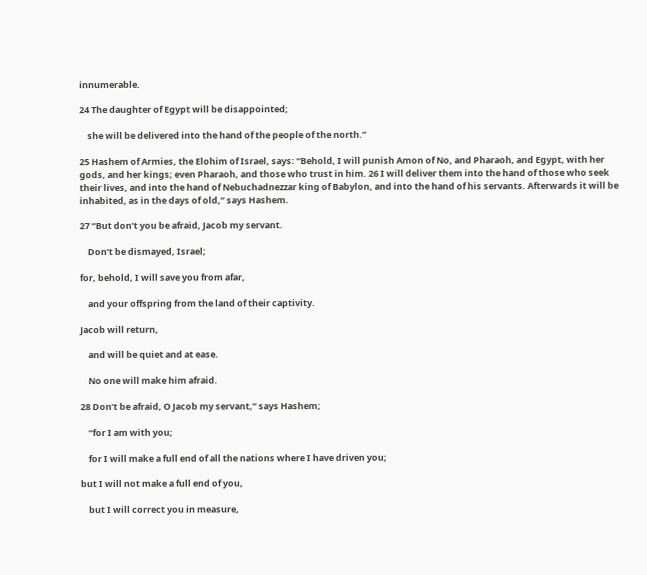innumerable.

24 The daughter of Egypt will be disappointed;

    she will be delivered into the hand of the people of the north.”

25 Hashem of Armies, the Elohim of Israel, says: “Behold, I will punish Amon of No, and Pharaoh, and Egypt, with her gods, and her kings; even Pharaoh, and those who trust in him. 26 I will deliver them into the hand of those who seek their lives, and into the hand of Nebuchadnezzar king of Babylon, and into the hand of his servants. Afterwards it will be inhabited, as in the days of old,” says Hashem.

27 “But don’t you be afraid, Jacob my servant.

    Don’t be dismayed, Israel;

for, behold, I will save you from afar,

    and your offspring from the land of their captivity.

Jacob will return,

    and will be quiet and at ease.

    No one will make him afraid.

28 Don’t be afraid, O Jacob my servant,” says Hashem;

    “for I am with you;

    for I will make a full end of all the nations where I have driven you;

but I will not make a full end of you,

    but I will correct you in measure,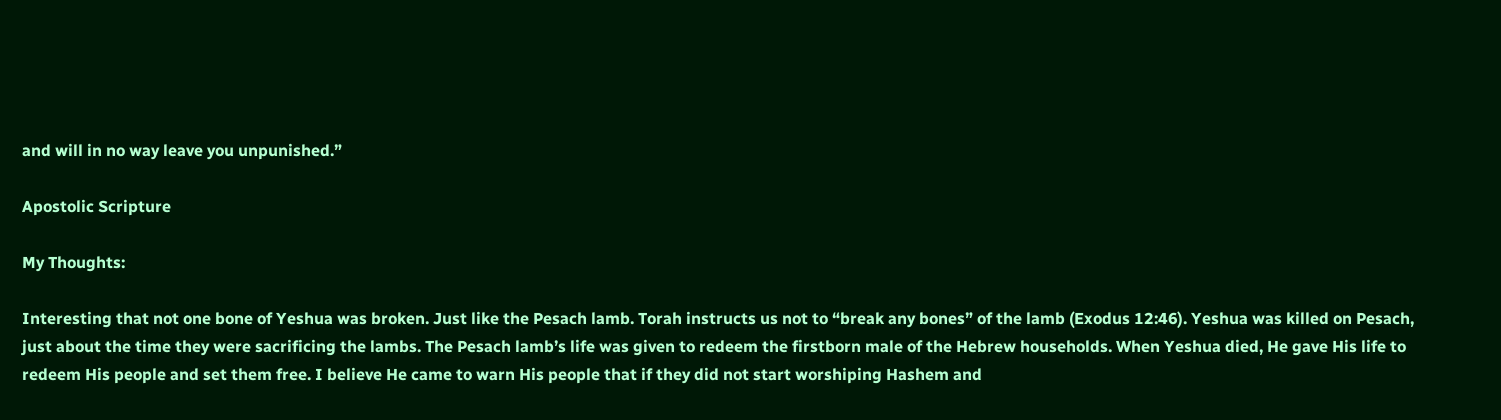and will in no way leave you unpunished.”

Apostolic Scripture

My Thoughts:

Interesting that not one bone of Yeshua was broken. Just like the Pesach lamb. Torah instructs us not to “break any bones” of the lamb (Exodus 12:46). Yeshua was killed on Pesach, just about the time they were sacrificing the lambs. The Pesach lamb’s life was given to redeem the firstborn male of the Hebrew households. When Yeshua died, He gave His life to redeem His people and set them free. I believe He came to warn His people that if they did not start worshiping Hashem and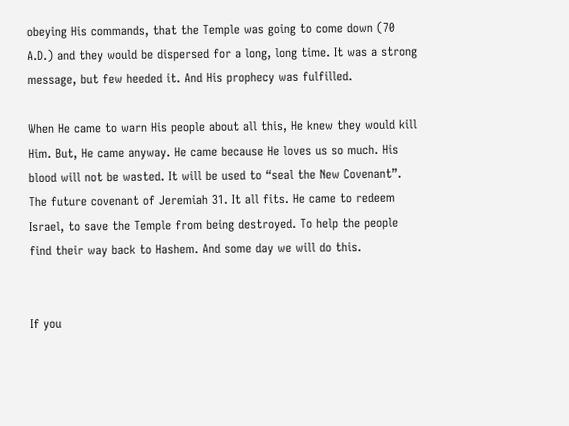obeying His commands, that the Temple was going to come down (70 A.D.) and they would be dispersed for a long, long time. It was a strong message, but few heeded it. And His prophecy was fulfilled.

When He came to warn His people about all this, He knew they would kill Him. But, He came anyway. He came because He loves us so much. His blood will not be wasted. It will be used to “seal the New Covenant”. The future covenant of Jeremiah 31. It all fits. He came to redeem Israel, to save the Temple from being destroyed. To help the people find their way back to Hashem. And some day we will do this.


If you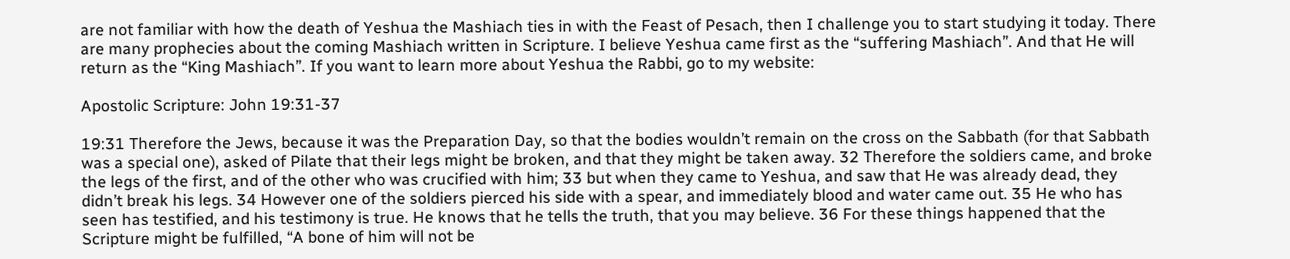are not familiar with how the death of Yeshua the Mashiach ties in with the Feast of Pesach, then I challenge you to start studying it today. There are many prophecies about the coming Mashiach written in Scripture. I believe Yeshua came first as the “suffering Mashiach”. And that He will return as the “King Mashiach”. If you want to learn more about Yeshua the Rabbi, go to my website:

Apostolic Scripture: John 19:31-37

19:31 Therefore the Jews, because it was the Preparation Day, so that the bodies wouldn’t remain on the cross on the Sabbath (for that Sabbath was a special one), asked of Pilate that their legs might be broken, and that they might be taken away. 32 Therefore the soldiers came, and broke the legs of the first, and of the other who was crucified with him; 33 but when they came to Yeshua, and saw that He was already dead, they didn’t break his legs. 34 However one of the soldiers pierced his side with a spear, and immediately blood and water came out. 35 He who has seen has testified, and his testimony is true. He knows that he tells the truth, that you may believe. 36 For these things happened that the Scripture might be fulfilled, “A bone of him will not be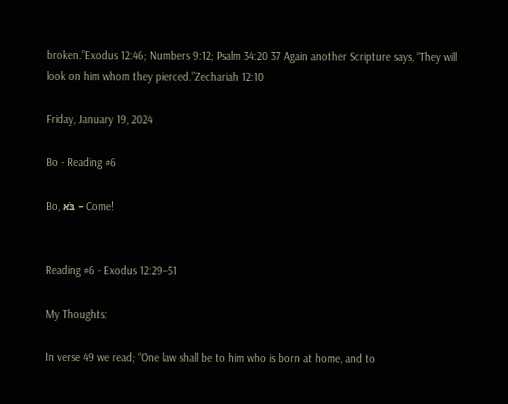broken.”Exodus 12:46; Numbers 9:12; Psalm 34:20 37 Again another Scripture says, “They will look on him whom they pierced.”Zechariah 12:10

Friday, January 19, 2024

Bo - Reading #6

Bo, בֹּא - Come!


Reading #6 - Exodus 12:29–51

My Thoughts:

In verse 49 we read; “One law shall be to him who is born at home, and to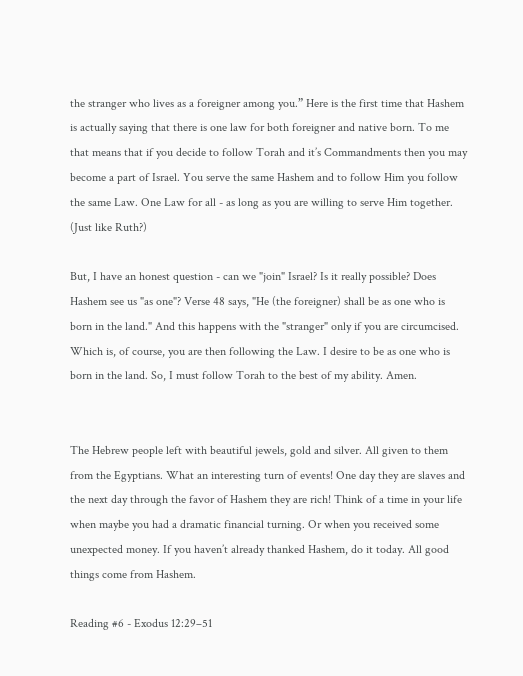the stranger who lives as a foreigner among you.” Here is the first time that Hashem is actually saying that there is one law for both foreigner and native born. To me that means that if you decide to follow Torah and it’s Commandments then you may become a part of Israel. You serve the same Hashem and to follow Him you follow the same Law. One Law for all - as long as you are willing to serve Him together. (Just like Ruth?)

But, I have an honest question - can we "join" Israel? Is it really possible? Does Hashem see us "as one"? Verse 48 says, "He (the foreigner) shall be as one who is born in the land." And this happens with the "stranger" only if you are circumcised. Which is, of course, you are then following the Law. I desire to be as one who is born in the land. So, I must follow Torah to the best of my ability. Amen.


The Hebrew people left with beautiful jewels, gold and silver. All given to them from the Egyptians. What an interesting turn of events! One day they are slaves and the next day through the favor of Hashem they are rich! Think of a time in your life when maybe you had a dramatic financial turning. Or when you received some unexpected money. If you haven’t already thanked Hashem, do it today. All good things come from Hashem.

Reading #6 - Exodus 12:29–51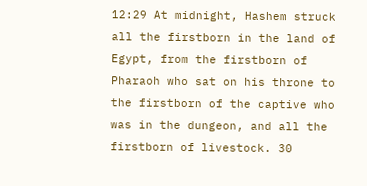12:29 At midnight, Hashem struck all the firstborn in the land of Egypt, from the firstborn of Pharaoh who sat on his throne to the firstborn of the captive who was in the dungeon, and all the firstborn of livestock. 30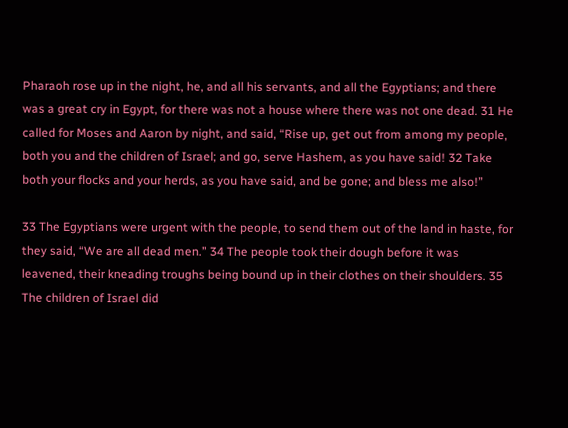Pharaoh rose up in the night, he, and all his servants, and all the Egyptians; and there was a great cry in Egypt, for there was not a house where there was not one dead. 31 He called for Moses and Aaron by night, and said, “Rise up, get out from among my people, both you and the children of Israel; and go, serve Hashem, as you have said! 32 Take both your flocks and your herds, as you have said, and be gone; and bless me also!”

33 The Egyptians were urgent with the people, to send them out of the land in haste, for they said, “We are all dead men.” 34 The people took their dough before it was leavened, their kneading troughs being bound up in their clothes on their shoulders. 35 The children of Israel did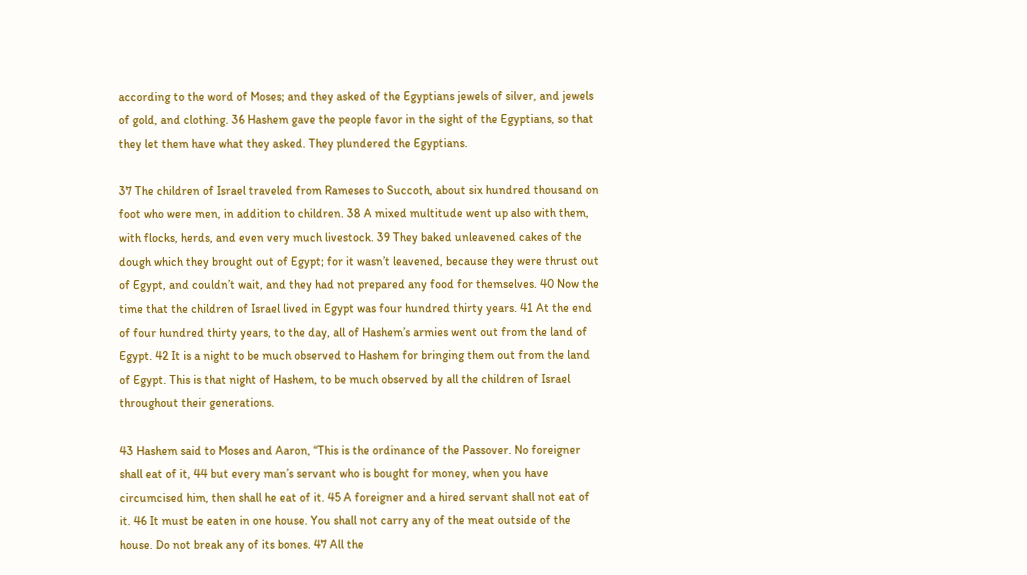according to the word of Moses; and they asked of the Egyptians jewels of silver, and jewels of gold, and clothing. 36 Hashem gave the people favor in the sight of the Egyptians, so that they let them have what they asked. They plundered the Egyptians.

37 The children of Israel traveled from Rameses to Succoth, about six hundred thousand on foot who were men, in addition to children. 38 A mixed multitude went up also with them, with flocks, herds, and even very much livestock. 39 They baked unleavened cakes of the dough which they brought out of Egypt; for it wasn’t leavened, because they were thrust out of Egypt, and couldn’t wait, and they had not prepared any food for themselves. 40 Now the time that the children of Israel lived in Egypt was four hundred thirty years. 41 At the end of four hundred thirty years, to the day, all of Hashem’s armies went out from the land of Egypt. 42 It is a night to be much observed to Hashem for bringing them out from the land of Egypt. This is that night of Hashem, to be much observed by all the children of Israel throughout their generations.

43 Hashem said to Moses and Aaron, “This is the ordinance of the Passover. No foreigner shall eat of it, 44 but every man’s servant who is bought for money, when you have circumcised him, then shall he eat of it. 45 A foreigner and a hired servant shall not eat of it. 46 It must be eaten in one house. You shall not carry any of the meat outside of the house. Do not break any of its bones. 47 All the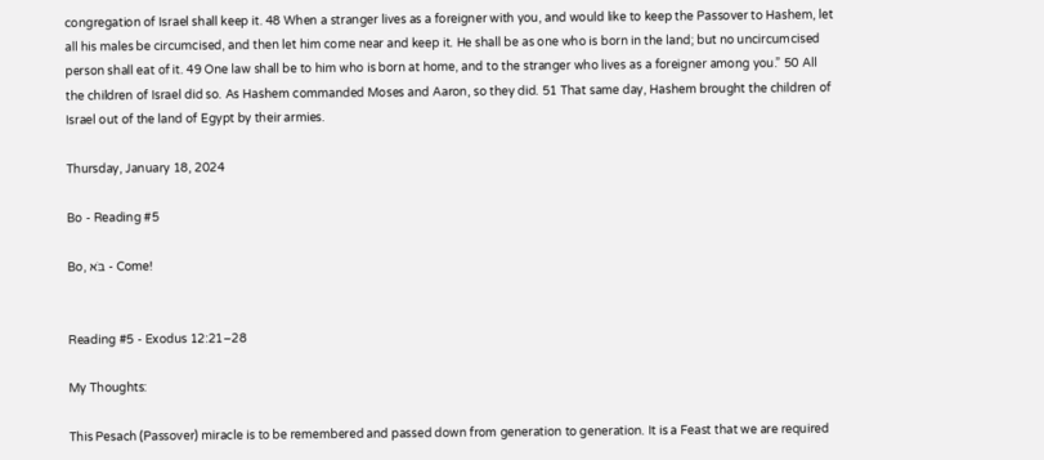congregation of Israel shall keep it. 48 When a stranger lives as a foreigner with you, and would like to keep the Passover to Hashem, let all his males be circumcised, and then let him come near and keep it. He shall be as one who is born in the land; but no uncircumcised person shall eat of it. 49 One law shall be to him who is born at home, and to the stranger who lives as a foreigner among you.” 50 All the children of Israel did so. As Hashem commanded Moses and Aaron, so they did. 51 That same day, Hashem brought the children of Israel out of the land of Egypt by their armies.

Thursday, January 18, 2024

Bo - Reading #5

Bo, בֹּא - Come!


Reading #5 - Exodus 12:21–28

My Thoughts:

This Pesach (Passover) miracle is to be remembered and passed down from generation to generation. It is a Feast that we are required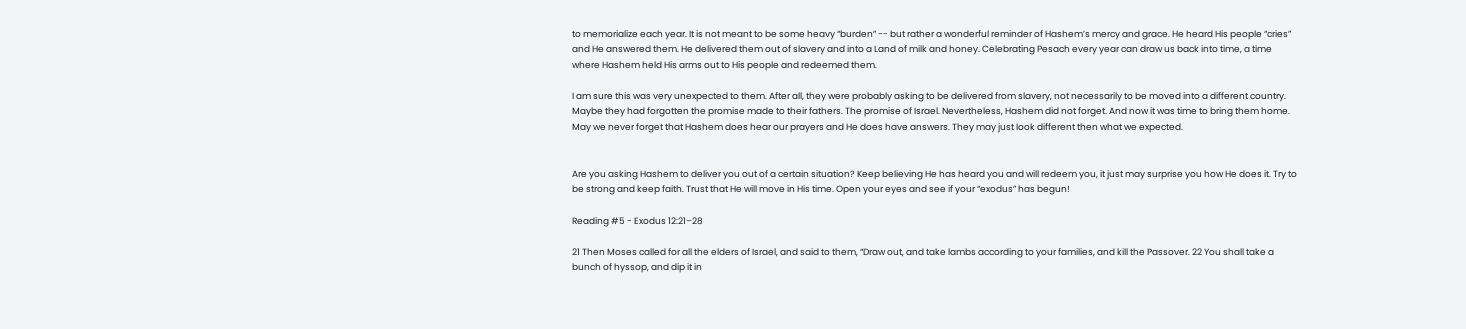to memorialize each year. It is not meant to be some heavy “burden” -- but rather a wonderful reminder of Hashem’s mercy and grace. He heard His people “cries” and He answered them. He delivered them out of slavery and into a Land of milk and honey. Celebrating Pesach every year can draw us back into time, a time where Hashem held His arms out to His people and redeemed them.

I am sure this was very unexpected to them. After all, they were probably asking to be delivered from slavery, not necessarily to be moved into a different country. Maybe they had forgotten the promise made to their fathers. The promise of Israel. Nevertheless, Hashem did not forget. And now it was time to bring them home. May we never forget that Hashem does hear our prayers and He does have answers. They may just look different then what we expected.


Are you asking Hashem to deliver you out of a certain situation? Keep believing He has heard you and will redeem you, it just may surprise you how He does it. Try to be strong and keep faith. Trust that He will move in His time. Open your eyes and see if your “exodus” has begun!

Reading #5 - Exodus 12:21–28

21 Then Moses called for all the elders of Israel, and said to them, “Draw out, and take lambs according to your families, and kill the Passover. 22 You shall take a bunch of hyssop, and dip it in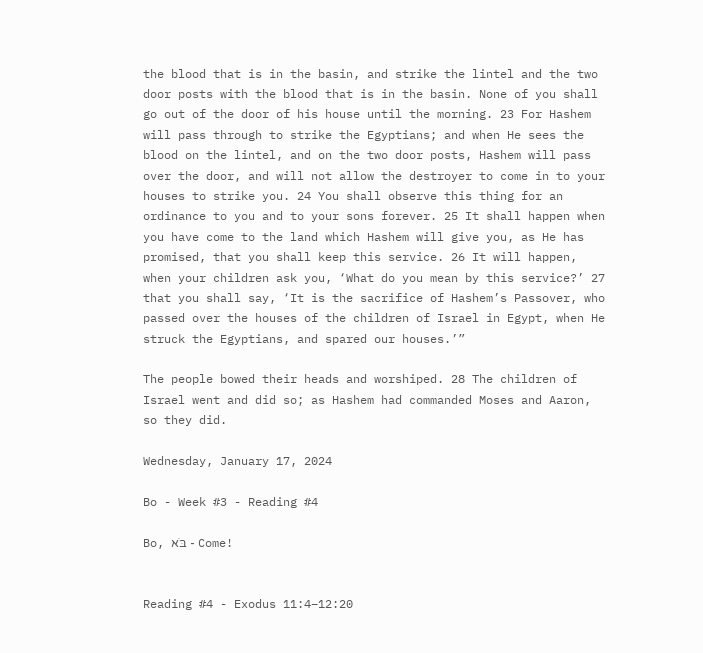the blood that is in the basin, and strike the lintel and the two door posts with the blood that is in the basin. None of you shall go out of the door of his house until the morning. 23 For Hashem will pass through to strike the Egyptians; and when He sees the blood on the lintel, and on the two door posts, Hashem will pass over the door, and will not allow the destroyer to come in to your houses to strike you. 24 You shall observe this thing for an ordinance to you and to your sons forever. 25 It shall happen when you have come to the land which Hashem will give you, as He has promised, that you shall keep this service. 26 It will happen, when your children ask you, ‘What do you mean by this service?’ 27 that you shall say, ‘It is the sacrifice of Hashem’s Passover, who passed over the houses of the children of Israel in Egypt, when He struck the Egyptians, and spared our houses.’”

The people bowed their heads and worshiped. 28 The children of Israel went and did so; as Hashem had commanded Moses and Aaron, so they did.

Wednesday, January 17, 2024

Bo - Week #3 - Reading #4

Bo, בֹּא - Come!


Reading #4 - Exodus 11:4–12:20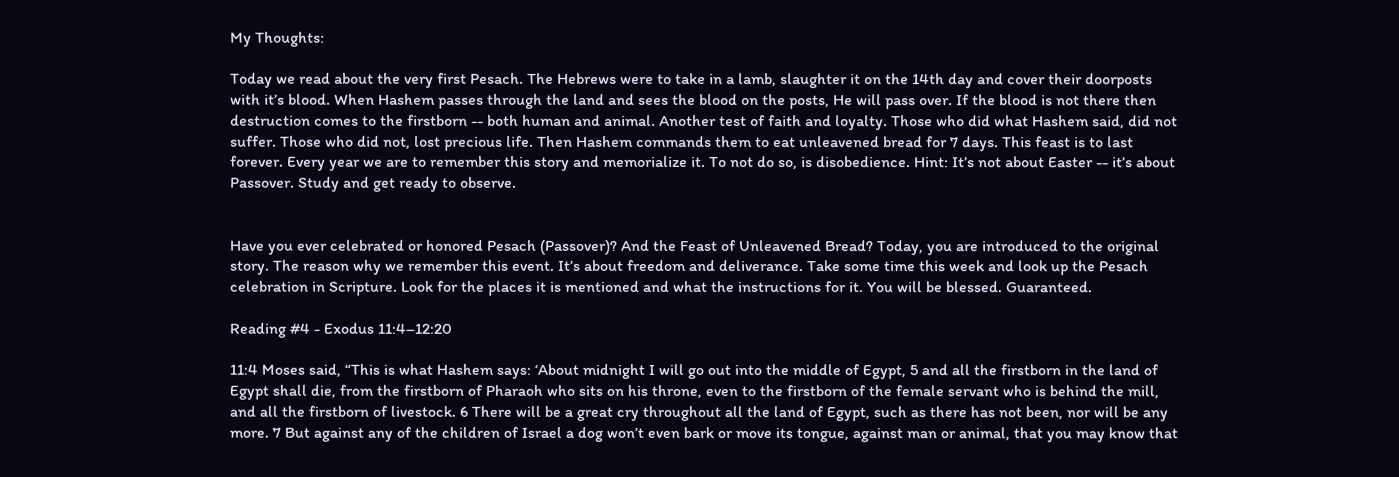My Thoughts:

Today we read about the very first Pesach. The Hebrews were to take in a lamb, slaughter it on the 14th day and cover their doorposts with it’s blood. When Hashem passes through the land and sees the blood on the posts, He will pass over. If the blood is not there then destruction comes to the firstborn -- both human and animal. Another test of faith and loyalty. Those who did what Hashem said, did not suffer. Those who did not, lost precious life. Then Hashem commands them to eat unleavened bread for 7 days. This feast is to last forever. Every year we are to remember this story and memorialize it. To not do so, is disobedience. Hint: It’s not about Easter -- it’s about Passover. Study and get ready to observe.


Have you ever celebrated or honored Pesach (Passover)? And the Feast of Unleavened Bread? Today, you are introduced to the original story. The reason why we remember this event. It’s about freedom and deliverance. Take some time this week and look up the Pesach celebration in Scripture. Look for the places it is mentioned and what the instructions for it. You will be blessed. Guaranteed.

Reading #4 - Exodus 11:4–12:20

11:4 Moses said, “This is what Hashem says: ‘About midnight I will go out into the middle of Egypt, 5 and all the firstborn in the land of Egypt shall die, from the firstborn of Pharaoh who sits on his throne, even to the firstborn of the female servant who is behind the mill, and all the firstborn of livestock. 6 There will be a great cry throughout all the land of Egypt, such as there has not been, nor will be any more. 7 But against any of the children of Israel a dog won’t even bark or move its tongue, against man or animal, that you may know that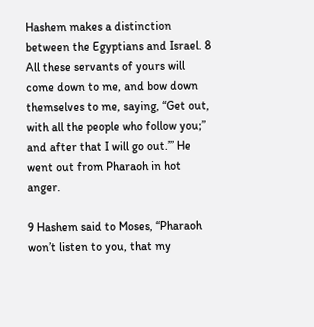Hashem makes a distinction between the Egyptians and Israel. 8 All these servants of yours will come down to me, and bow down themselves to me, saying, “Get out, with all the people who follow you;” and after that I will go out.’” He went out from Pharaoh in hot anger.

9 Hashem said to Moses, “Pharaoh won’t listen to you, that my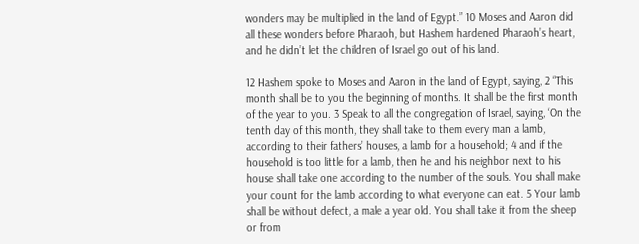wonders may be multiplied in the land of Egypt.” 10 Moses and Aaron did all these wonders before Pharaoh, but Hashem hardened Pharaoh’s heart, and he didn’t let the children of Israel go out of his land.

12 Hashem spoke to Moses and Aaron in the land of Egypt, saying, 2 “This month shall be to you the beginning of months. It shall be the first month of the year to you. 3 Speak to all the congregation of Israel, saying, ‘On the tenth day of this month, they shall take to them every man a lamb, according to their fathers’ houses, a lamb for a household; 4 and if the household is too little for a lamb, then he and his neighbor next to his house shall take one according to the number of the souls. You shall make your count for the lamb according to what everyone can eat. 5 Your lamb shall be without defect, a male a year old. You shall take it from the sheep or from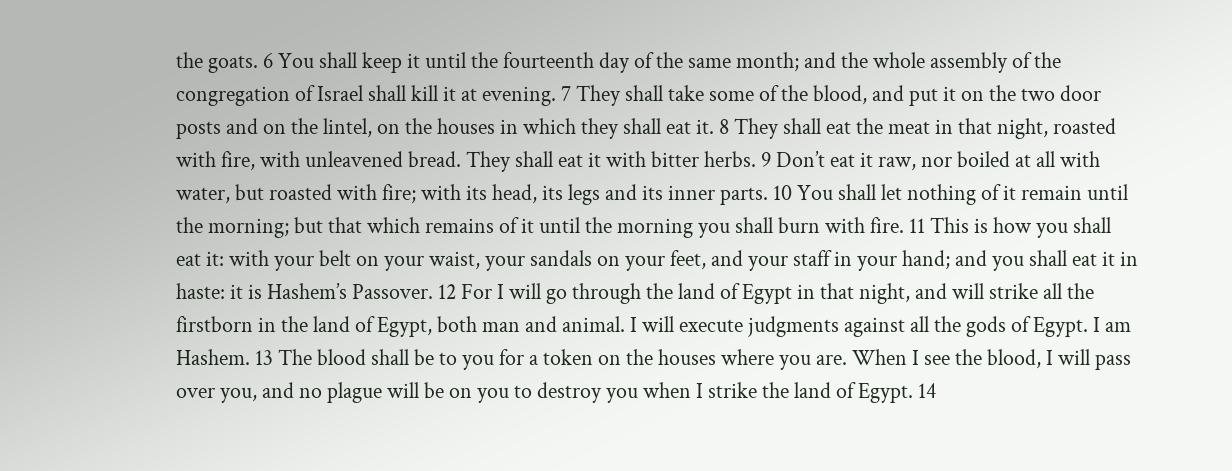the goats. 6 You shall keep it until the fourteenth day of the same month; and the whole assembly of the congregation of Israel shall kill it at evening. 7 They shall take some of the blood, and put it on the two door posts and on the lintel, on the houses in which they shall eat it. 8 They shall eat the meat in that night, roasted with fire, with unleavened bread. They shall eat it with bitter herbs. 9 Don’t eat it raw, nor boiled at all with water, but roasted with fire; with its head, its legs and its inner parts. 10 You shall let nothing of it remain until the morning; but that which remains of it until the morning you shall burn with fire. 11 This is how you shall eat it: with your belt on your waist, your sandals on your feet, and your staff in your hand; and you shall eat it in haste: it is Hashem’s Passover. 12 For I will go through the land of Egypt in that night, and will strike all the firstborn in the land of Egypt, both man and animal. I will execute judgments against all the gods of Egypt. I am Hashem. 13 The blood shall be to you for a token on the houses where you are. When I see the blood, I will pass over you, and no plague will be on you to destroy you when I strike the land of Egypt. 14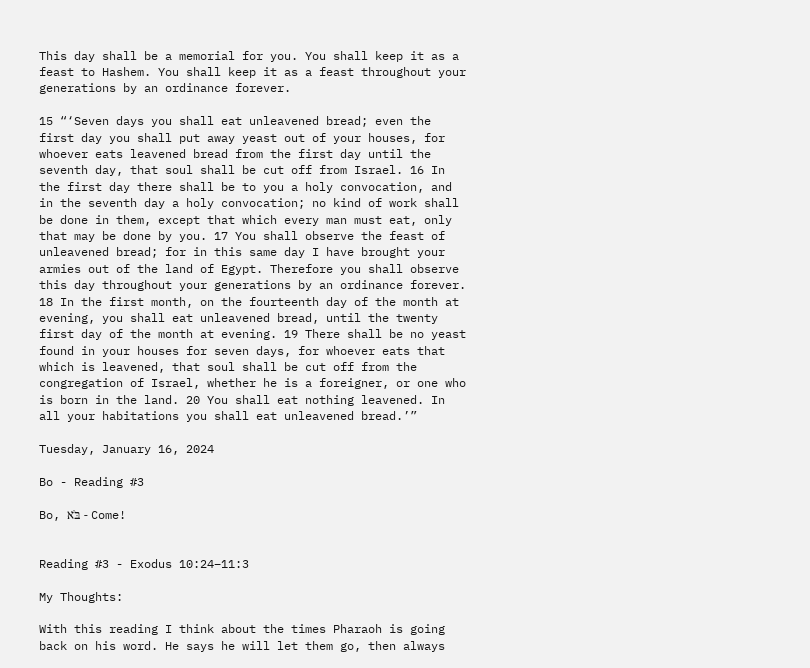This day shall be a memorial for you. You shall keep it as a feast to Hashem. You shall keep it as a feast throughout your generations by an ordinance forever.

15 “‘Seven days you shall eat unleavened bread; even the first day you shall put away yeast out of your houses, for whoever eats leavened bread from the first day until the seventh day, that soul shall be cut off from Israel. 16 In the first day there shall be to you a holy convocation, and in the seventh day a holy convocation; no kind of work shall be done in them, except that which every man must eat, only that may be done by you. 17 You shall observe the feast of unleavened bread; for in this same day I have brought your armies out of the land of Egypt. Therefore you shall observe this day throughout your generations by an ordinance forever. 18 In the first month, on the fourteenth day of the month at evening, you shall eat unleavened bread, until the twenty first day of the month at evening. 19 There shall be no yeast found in your houses for seven days, for whoever eats that which is leavened, that soul shall be cut off from the congregation of Israel, whether he is a foreigner, or one who is born in the land. 20 You shall eat nothing leavened. In all your habitations you shall eat unleavened bread.’”

Tuesday, January 16, 2024

Bo - Reading #3

Bo, בֹּא - Come!


Reading #3 - Exodus 10:24–11:3

My Thoughts:

With this reading I think about the times Pharaoh is going back on his word. He says he will let them go, then always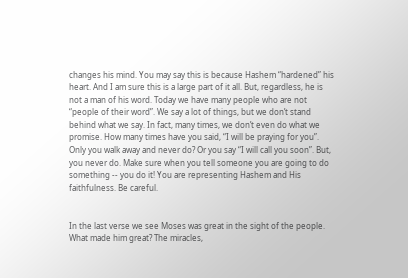changes his mind. You may say this is because Hashem “hardened” his heart. And I am sure this is a large part of it all. But, regardless, he is not a man of his word. Today we have many people who are not “people of their word”. We say a lot of things, but we don’t stand behind what we say. In fact, many times, we don’t even do what we promise. How many times have you said, “I will be praying for you”. Only you walk away and never do? Or you say “I will call you soon”. But, you never do. Make sure when you tell someone you are going to do something -- you do it! You are representing Hashem and His faithfulness. Be careful.


In the last verse we see Moses was great in the sight of the people. What made him great? The miracles,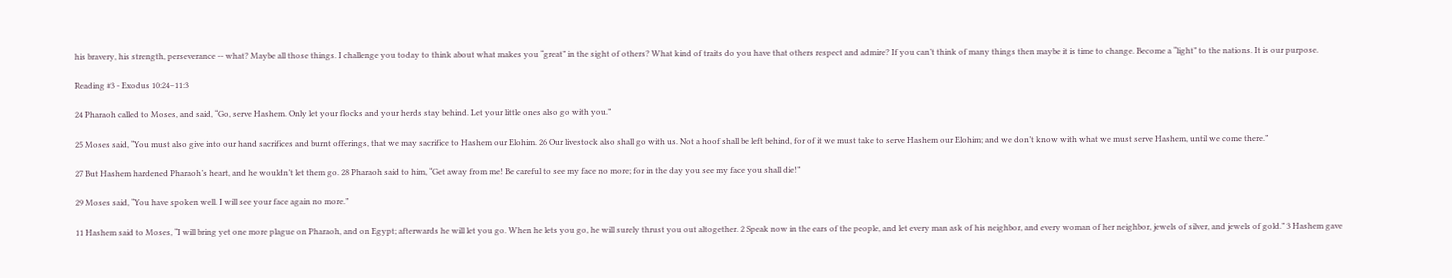his bravery, his strength, perseverance -- what? Maybe all those things. I challenge you today to think about what makes you “great” in the sight of others? What kind of traits do you have that others respect and admire? If you can’t think of many things then maybe it is time to change. Become a “light” to the nations. It is our purpose.

Reading #3 - Exodus 10:24–11:3

24 Pharaoh called to Moses, and said, “Go, serve Hashem. Only let your flocks and your herds stay behind. Let your little ones also go with you.”

25 Moses said, “You must also give into our hand sacrifices and burnt offerings, that we may sacrifice to Hashem our Elohim. 26 Our livestock also shall go with us. Not a hoof shall be left behind, for of it we must take to serve Hashem our Elohim; and we don’t know with what we must serve Hashem, until we come there.”

27 But Hashem hardened Pharaoh’s heart, and he wouldn’t let them go. 28 Pharaoh said to him, “Get away from me! Be careful to see my face no more; for in the day you see my face you shall die!”

29 Moses said, “You have spoken well. I will see your face again no more.”

11 Hashem said to Moses, “I will bring yet one more plague on Pharaoh, and on Egypt; afterwards he will let you go. When he lets you go, he will surely thrust you out altogether. 2 Speak now in the ears of the people, and let every man ask of his neighbor, and every woman of her neighbor, jewels of silver, and jewels of gold.” 3 Hashem gave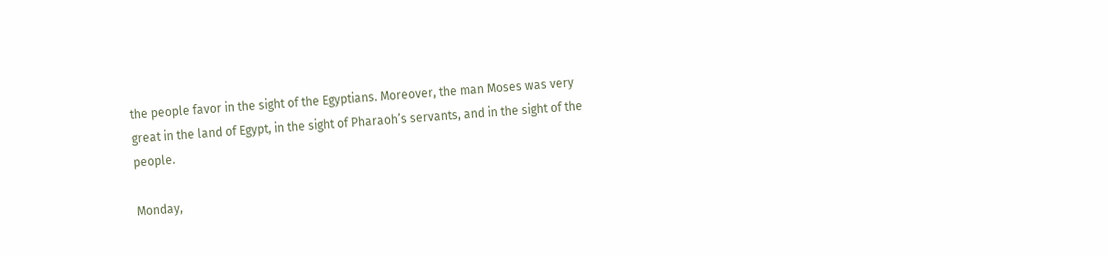the people favor in the sight of the Egyptians. Moreover, the man Moses was very great in the land of Egypt, in the sight of Pharaoh’s servants, and in the sight of the people.

Monday,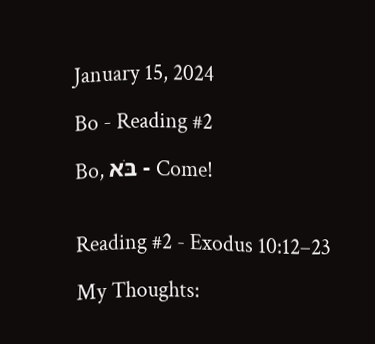January 15, 2024

Bo - Reading #2

Bo, בֹּא - Come!


Reading #2 - Exodus 10:12–23

My Thoughts: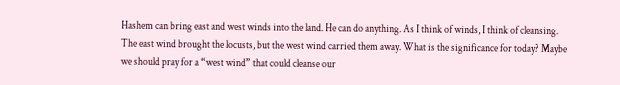Hashem can bring east and west winds into the land. He can do anything. As I think of winds, I think of cleansing. The east wind brought the locusts, but the west wind carried them away. What is the significance for today? Maybe we should pray for a “west wind” that could cleanse our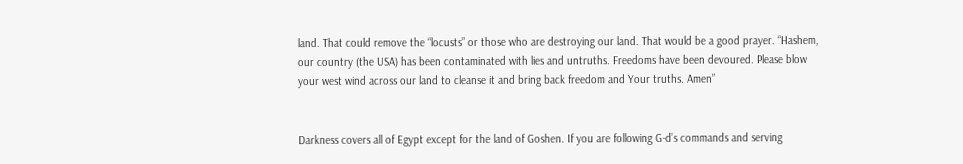land. That could remove the “locusts” or those who are destroying our land. That would be a good prayer. “Hashem, our country (the USA) has been contaminated with lies and untruths. Freedoms have been devoured. Please blow your west wind across our land to cleanse it and bring back freedom and Your truths. Amen”


Darkness covers all of Egypt except for the land of Goshen. If you are following G-d’s commands and serving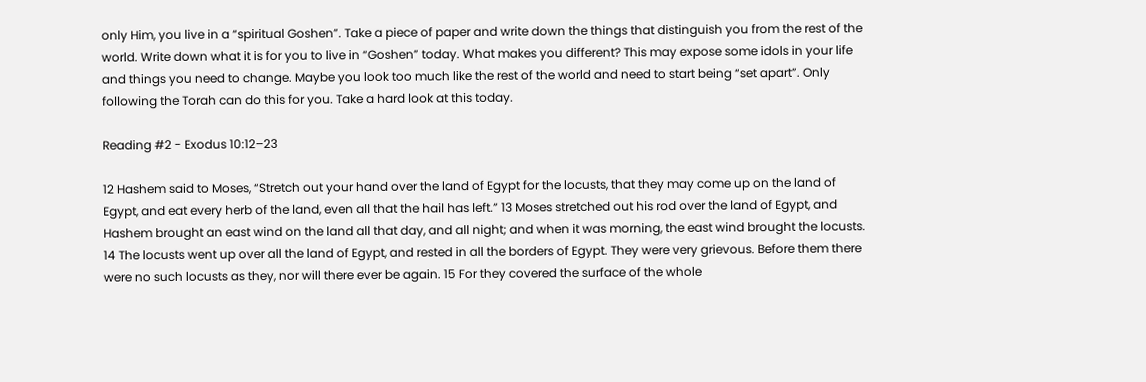only Him, you live in a “spiritual Goshen”. Take a piece of paper and write down the things that distinguish you from the rest of the world. Write down what it is for you to live in “Goshen” today. What makes you different? This may expose some idols in your life and things you need to change. Maybe you look too much like the rest of the world and need to start being “set apart”. Only following the Torah can do this for you. Take a hard look at this today.

Reading #2 - Exodus 10:12–23

12 Hashem said to Moses, “Stretch out your hand over the land of Egypt for the locusts, that they may come up on the land of Egypt, and eat every herb of the land, even all that the hail has left.” 13 Moses stretched out his rod over the land of Egypt, and Hashem brought an east wind on the land all that day, and all night; and when it was morning, the east wind brought the locusts. 14 The locusts went up over all the land of Egypt, and rested in all the borders of Egypt. They were very grievous. Before them there were no such locusts as they, nor will there ever be again. 15 For they covered the surface of the whole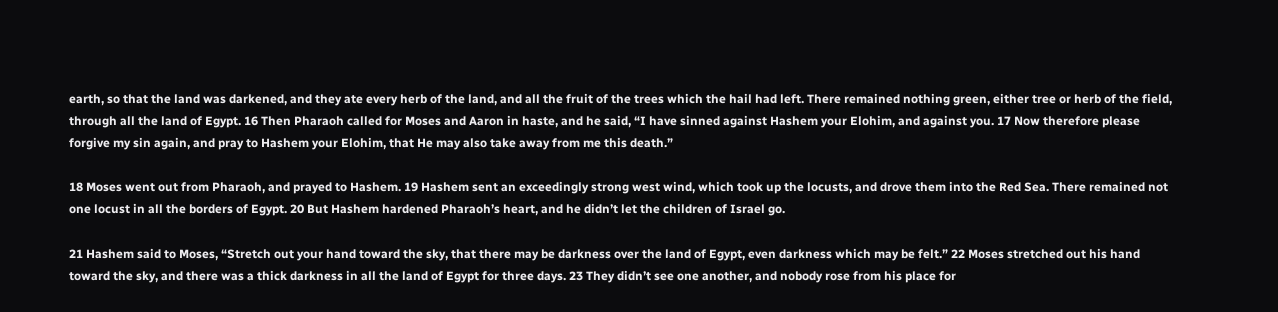earth, so that the land was darkened, and they ate every herb of the land, and all the fruit of the trees which the hail had left. There remained nothing green, either tree or herb of the field, through all the land of Egypt. 16 Then Pharaoh called for Moses and Aaron in haste, and he said, “I have sinned against Hashem your Elohim, and against you. 17 Now therefore please forgive my sin again, and pray to Hashem your Elohim, that He may also take away from me this death.”

18 Moses went out from Pharaoh, and prayed to Hashem. 19 Hashem sent an exceedingly strong west wind, which took up the locusts, and drove them into the Red Sea. There remained not one locust in all the borders of Egypt. 20 But Hashem hardened Pharaoh’s heart, and he didn’t let the children of Israel go.

21 Hashem said to Moses, “Stretch out your hand toward the sky, that there may be darkness over the land of Egypt, even darkness which may be felt.” 22 Moses stretched out his hand toward the sky, and there was a thick darkness in all the land of Egypt for three days. 23 They didn’t see one another, and nobody rose from his place for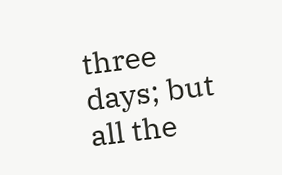three days; but all the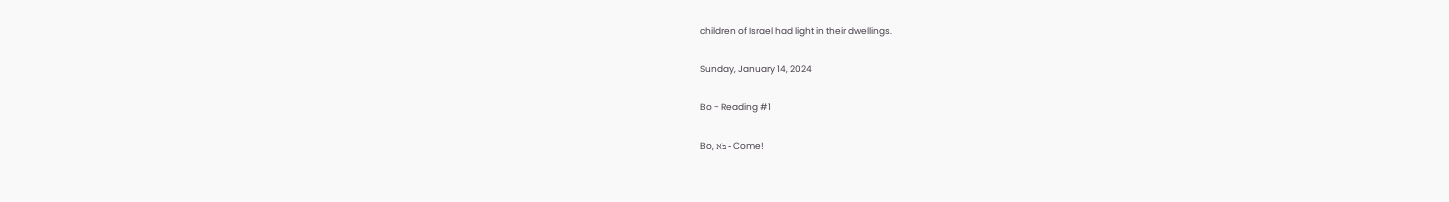children of Israel had light in their dwellings.

Sunday, January 14, 2024

Bo - Reading #1

Bo, בֹּא - Come!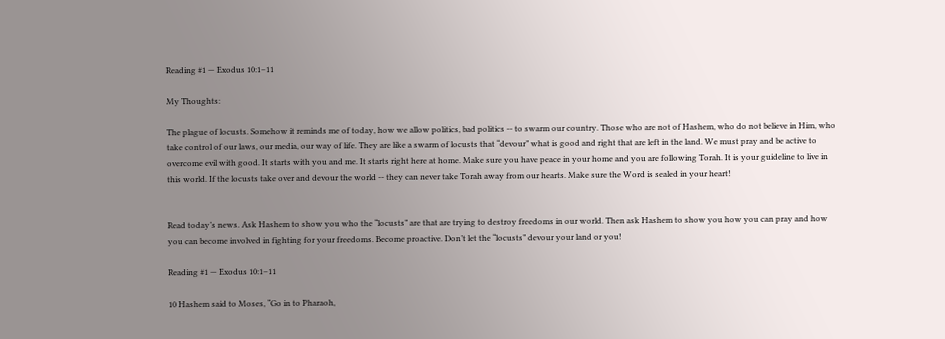Reading #1 — Exodus 10:1–11

My Thoughts:

The plague of locusts. Somehow it reminds me of today, how we allow politics, bad politics -- to swarm our country. Those who are not of Hashem, who do not believe in Him, who take control of our laws, our media, our way of life. They are like a swarm of locusts that “devour” what is good and right that are left in the land. We must pray and be active to overcome evil with good. It starts with you and me. It starts right here at home. Make sure you have peace in your home and you are following Torah. It is your guideline to live in this world. If the locusts take over and devour the world -- they can never take Torah away from our hearts. Make sure the Word is sealed in your heart!


Read today’s news. Ask Hashem to show you who the “locusts” are that are trying to destroy freedoms in our world. Then ask Hashem to show you how you can pray and how you can become involved in fighting for your freedoms. Become proactive. Don’t let the “locusts” devour your land or you!

Reading #1 — Exodus 10:1–11

10 Hashem said to Moses, “Go in to Pharaoh,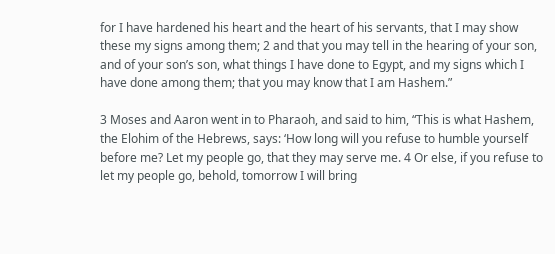for I have hardened his heart and the heart of his servants, that I may show these my signs among them; 2 and that you may tell in the hearing of your son, and of your son’s son, what things I have done to Egypt, and my signs which I have done among them; that you may know that I am Hashem.”

3 Moses and Aaron went in to Pharaoh, and said to him, “This is what Hashem, the Elohim of the Hebrews, says: ‘How long will you refuse to humble yourself before me? Let my people go, that they may serve me. 4 Or else, if you refuse to let my people go, behold, tomorrow I will bring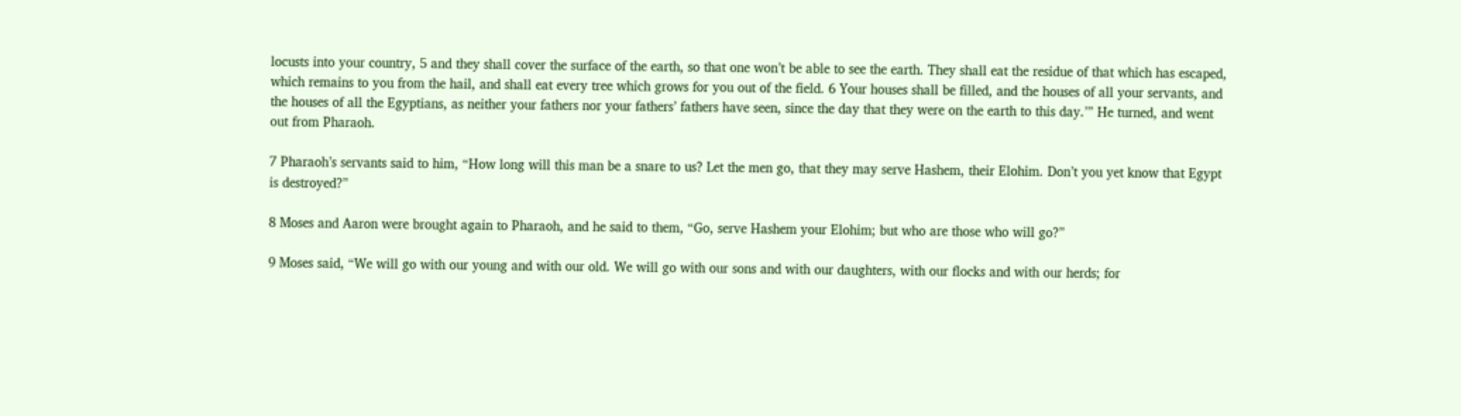locusts into your country, 5 and they shall cover the surface of the earth, so that one won’t be able to see the earth. They shall eat the residue of that which has escaped, which remains to you from the hail, and shall eat every tree which grows for you out of the field. 6 Your houses shall be filled, and the houses of all your servants, and the houses of all the Egyptians, as neither your fathers nor your fathers’ fathers have seen, since the day that they were on the earth to this day.’” He turned, and went out from Pharaoh.

7 Pharaoh’s servants said to him, “How long will this man be a snare to us? Let the men go, that they may serve Hashem, their Elohim. Don’t you yet know that Egypt is destroyed?”

8 Moses and Aaron were brought again to Pharaoh, and he said to them, “Go, serve Hashem your Elohim; but who are those who will go?”

9 Moses said, “We will go with our young and with our old. We will go with our sons and with our daughters, with our flocks and with our herds; for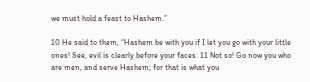we must hold a feast to Hashem.”

10 He said to them, “Hashem be with you if I let you go with your little ones! See, evil is clearly before your faces. 11 Not so! Go now you who are men, and serve Hashem; for that is what you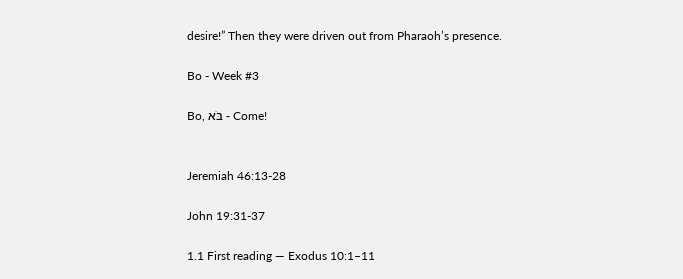desire!” Then they were driven out from Pharaoh’s presence.

Bo - Week #3

Bo, בֹּא - Come!


Jeremiah 46:13-28

John 19:31-37

1.1 First reading — Exodus 10:1–11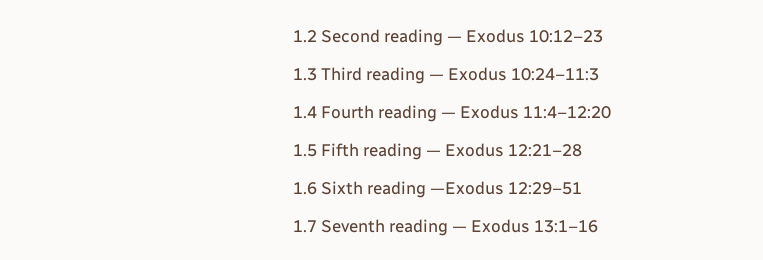1.2 Second reading — Exodus 10:12–23

1.3 Third reading — Exodus 10:24–11:3

1.4 Fourth reading — Exodus 11:4–12:20

1.5 Fifth reading — Exodus 12:21–28

1.6 Sixth reading —Exodus 12:29–51

1.7 Seventh reading — Exodus 13:1–16